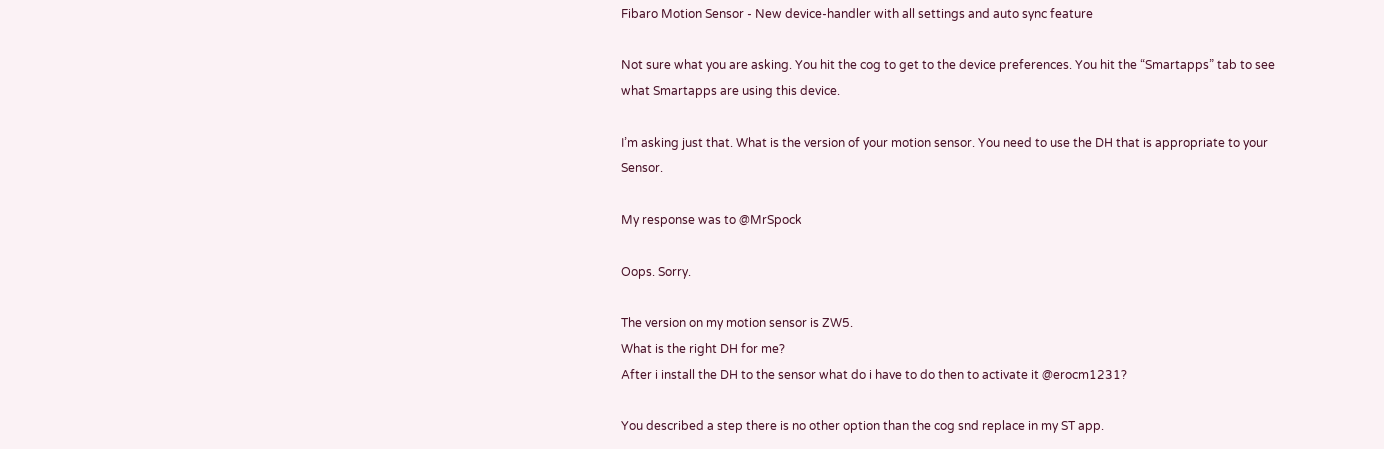Fibaro Motion Sensor - New device-handler with all settings and auto sync feature

Not sure what you are asking. You hit the cog to get to the device preferences. You hit the “Smartapps” tab to see what Smartapps are using this device.

I’m asking just that. What is the version of your motion sensor. You need to use the DH that is appropriate to your Sensor.

My response was to @MrSpock

Oops. Sorry.

The version on my motion sensor is ZW5.
What is the right DH for me?
After i install the DH to the sensor what do i have to do then to activate it @erocm1231?

You described a step there is no other option than the cog snd replace in my ST app.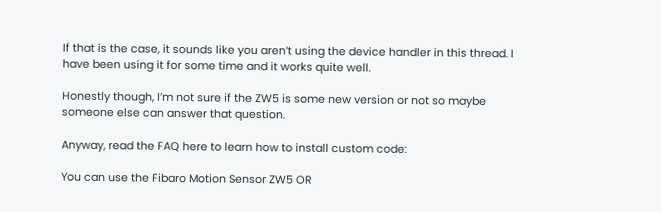If that is the case, it sounds like you aren’t using the device handler in this thread. I have been using it for some time and it works quite well.

Honestly though, I’m not sure if the ZW5 is some new version or not so maybe someone else can answer that question.

Anyway, read the FAQ here to learn how to install custom code:

You can use the Fibaro Motion Sensor ZW5 OR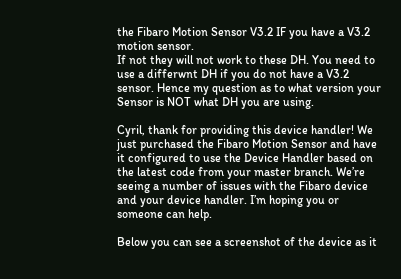the Fibaro Motion Sensor V3.2 IF you have a V3.2 motion sensor.
If not they will not work to these DH. You need to use a differwnt DH if you do not have a V3.2 sensor. Hence my question as to what version your Sensor is NOT what DH you are using.

Cyril, thank for providing this device handler! We just purchased the Fibaro Motion Sensor and have it configured to use the Device Handler based on the latest code from your master branch. We’re seeing a number of issues with the Fibaro device and your device handler. I’m hoping you or someone can help.

Below you can see a screenshot of the device as it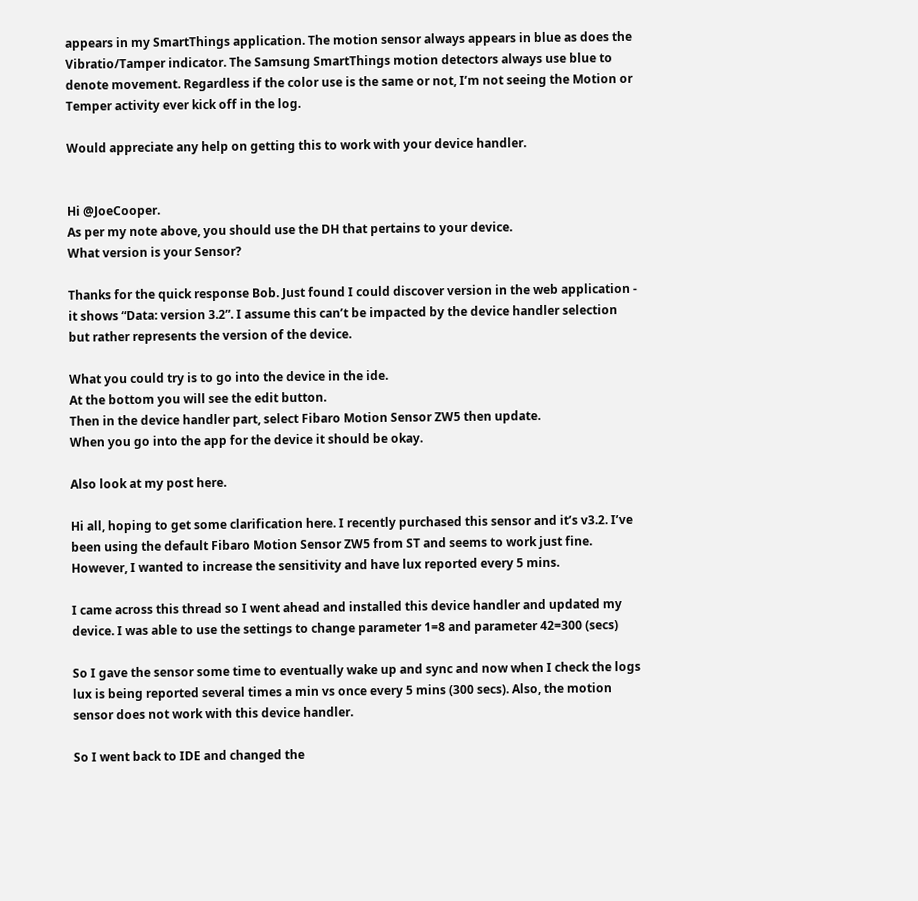appears in my SmartThings application. The motion sensor always appears in blue as does the Vibratio/Tamper indicator. The Samsung SmartThings motion detectors always use blue to denote movement. Regardless if the color use is the same or not, I’m not seeing the Motion or Temper activity ever kick off in the log.

Would appreciate any help on getting this to work with your device handler.


Hi @JoeCooper.
As per my note above, you should use the DH that pertains to your device.
What version is your Sensor?

Thanks for the quick response Bob. Just found I could discover version in the web application - it shows “Data: version 3.2”. I assume this can’t be impacted by the device handler selection but rather represents the version of the device.

What you could try is to go into the device in the ide.
At the bottom you will see the edit button.
Then in the device handler part, select Fibaro Motion Sensor ZW5 then update.
When you go into the app for the device it should be okay.

Also look at my post here.

Hi all, hoping to get some clarification here. I recently purchased this sensor and it’s v3.2. I’ve been using the default Fibaro Motion Sensor ZW5 from ST and seems to work just fine. However, I wanted to increase the sensitivity and have lux reported every 5 mins.

I came across this thread so I went ahead and installed this device handler and updated my device. I was able to use the settings to change parameter 1=8 and parameter 42=300 (secs)

So I gave the sensor some time to eventually wake up and sync and now when I check the logs lux is being reported several times a min vs once every 5 mins (300 secs). Also, the motion sensor does not work with this device handler.

So I went back to IDE and changed the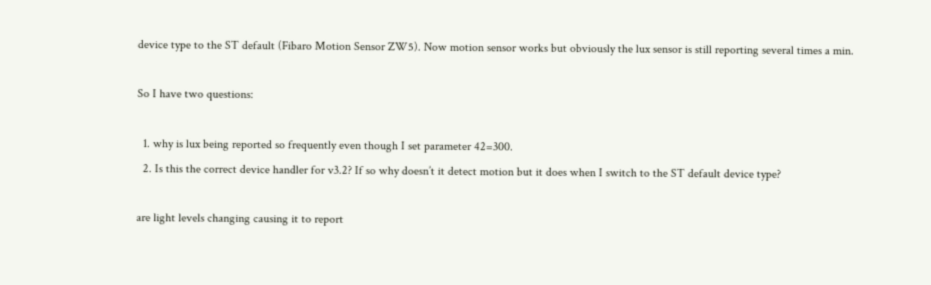device type to the ST default (Fibaro Motion Sensor ZW5). Now motion sensor works but obviously the lux sensor is still reporting several times a min.

So I have two questions:

  1. why is lux being reported so frequently even though I set parameter 42=300.
  2. Is this the correct device handler for v3.2? If so why doesn’t it detect motion but it does when I switch to the ST default device type?

are light levels changing causing it to report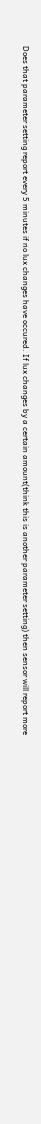Does that parameter setting report every 5 minutes if no lux changes have occured. If lux changes by a certain amount(think this is another parameter setting) then sensor will report more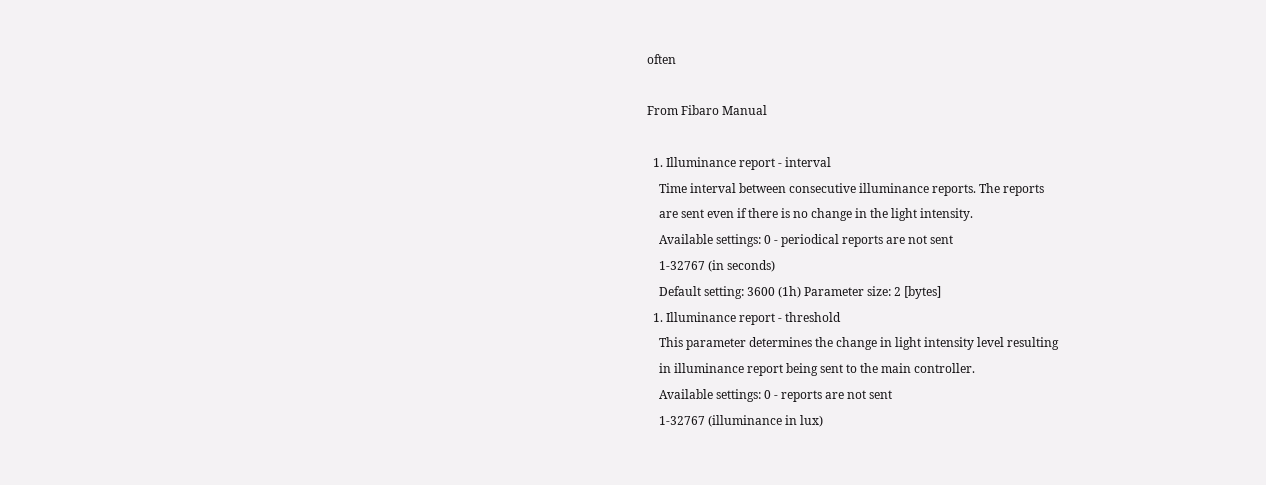often

From Fibaro Manual

  1. Illuminance report - interval
    Time interval between consecutive illuminance reports. The reports
    are sent even if there is no change in the light intensity.
    Available settings: 0 - periodical reports are not sent
    1-32767 (in seconds)
    Default setting: 3600 (1h) Parameter size: 2 [bytes]
  1. Illuminance report - threshold
    This parameter determines the change in light intensity level resulting
    in illuminance report being sent to the main controller.
    Available settings: 0 - reports are not sent
    1-32767 (illuminance in lux)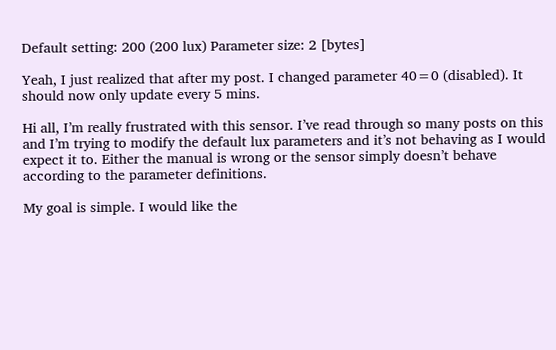Default setting: 200 (200 lux) Parameter size: 2 [bytes]

Yeah, I just realized that after my post. I changed parameter 40=0 (disabled). It should now only update every 5 mins.

Hi all, I’m really frustrated with this sensor. I’ve read through so many posts on this and I’m trying to modify the default lux parameters and it’s not behaving as I would expect it to. Either the manual is wrong or the sensor simply doesn’t behave according to the parameter definitions.

My goal is simple. I would like the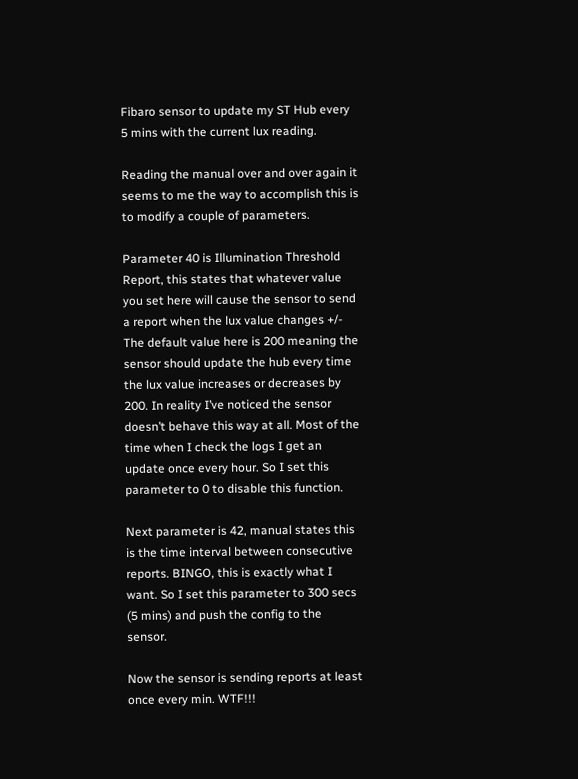Fibaro sensor to update my ST Hub every 5 mins with the current lux reading.

Reading the manual over and over again it seems to me the way to accomplish this is to modify a couple of parameters.

Parameter 40 is Illumination Threshold Report, this states that whatever value you set here will cause the sensor to send a report when the lux value changes +/- The default value here is 200 meaning the sensor should update the hub every time the lux value increases or decreases by 200. In reality I’ve noticed the sensor doesn’t behave this way at all. Most of the time when I check the logs I get an update once every hour. So I set this parameter to 0 to disable this function.

Next parameter is 42, manual states this is the time interval between consecutive reports. BINGO, this is exactly what I want. So I set this parameter to 300 secs (5 mins) and push the config to the sensor.

Now the sensor is sending reports at least once every min. WTF!!!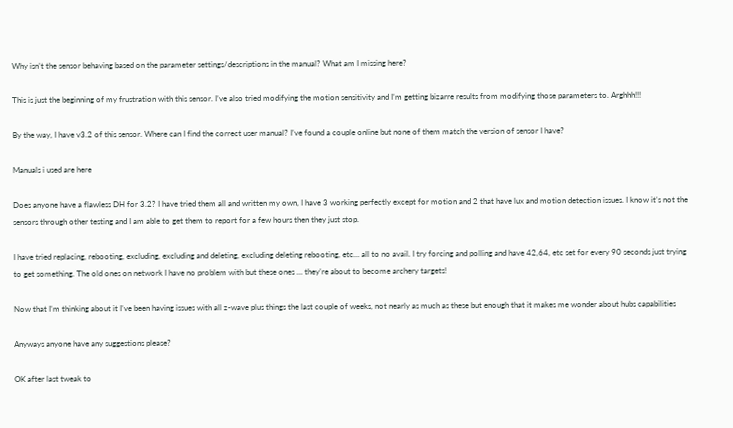Why isn’t the sensor behaving based on the parameter settings/descriptions in the manual? What am I missing here?

This is just the beginning of my frustration with this sensor. I’ve also tried modifying the motion sensitivity and I’m getting bizarre results from modifying those parameters to. Arghhh!!!

By the way, I have v3.2 of this sensor. Where can I find the correct user manual? I’ve found a couple online but none of them match the version of sensor I have?

Manuals i used are here

Does anyone have a flawless DH for 3.2? I have tried them all and written my own, I have 3 working perfectly except for motion and 2 that have lux and motion detection issues. I know it’s not the sensors through other testing and I am able to get them to report for a few hours then they just stop.

I have tried replacing, rebooting, excluding, excluding and deleting, excluding deleting rebooting, etc… all to no avail. I try forcing and polling and have 42,64, etc set for every 90 seconds just trying to get something. The old ones on network I have no problem with but these ones … they’re about to become archery targets!

Now that I’m thinking about it I’ve been having issues with all z-wave plus things the last couple of weeks, not nearly as much as these but enough that it makes me wonder about hubs capabilities

Anyways anyone have any suggestions please?

OK after last tweak to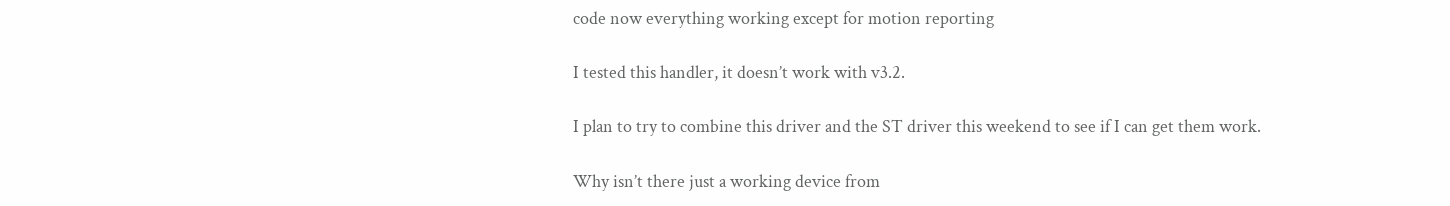code now everything working except for motion reporting

I tested this handler, it doesn’t work with v3.2.

I plan to try to combine this driver and the ST driver this weekend to see if I can get them work.

Why isn’t there just a working device from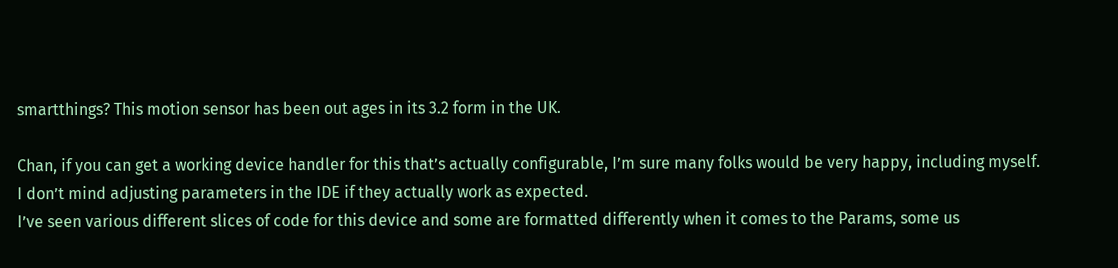smartthings? This motion sensor has been out ages in its 3.2 form in the UK.

Chan, if you can get a working device handler for this that’s actually configurable, I’m sure many folks would be very happy, including myself.
I don’t mind adjusting parameters in the IDE if they actually work as expected.
I’ve seen various different slices of code for this device and some are formatted differently when it comes to the Params, some us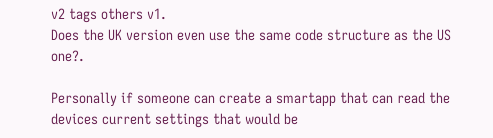v2 tags others v1.
Does the UK version even use the same code structure as the US one?.

Personally if someone can create a smartapp that can read the devices current settings that would be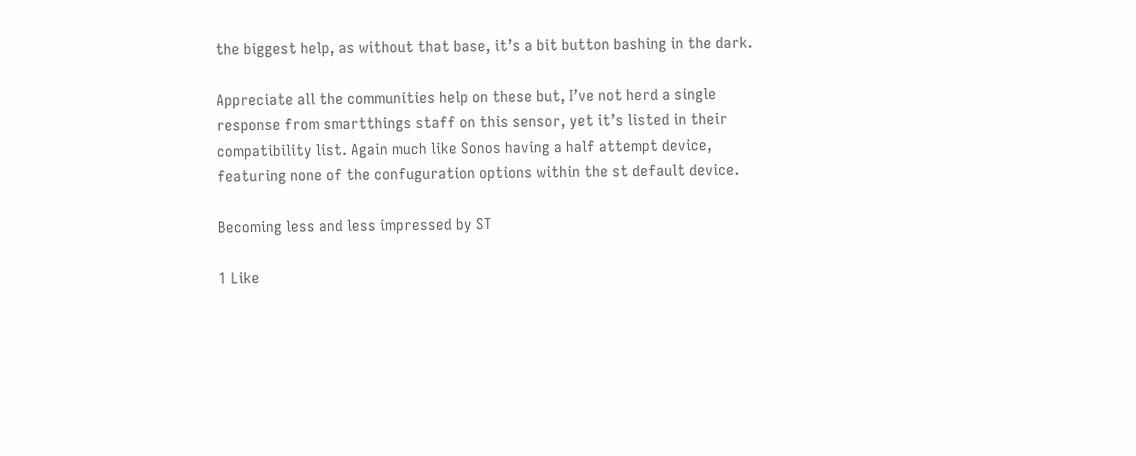the biggest help, as without that base, it’s a bit button bashing in the dark.

Appreciate all the communities help on these but, I’ve not herd a single response from smartthings staff on this sensor, yet it’s listed in their compatibility list. Again much like Sonos having a half attempt device, featuring none of the confuguration options within the st default device.

Becoming less and less impressed by ST

1 Like